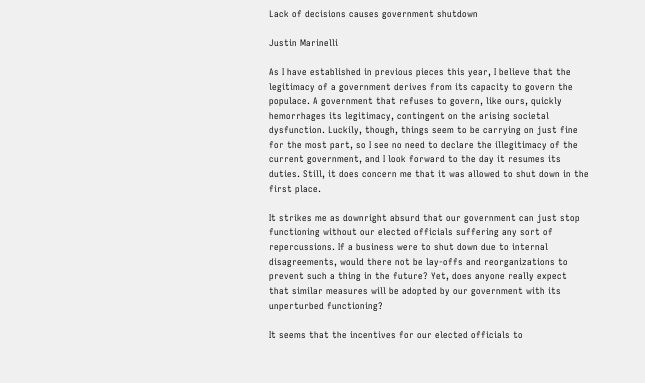Lack of decisions causes government shutdown

Justin Marinelli

As I have established in previous pieces this year, I believe that the legitimacy of a government derives from its capacity to govern the populace. A government that refuses to govern, like ours, quickly hemorrhages its legitimacy, contingent on the arising societal dysfunction. Luckily, though, things seem to be carrying on just fine for the most part, so I see no need to declare the illegitimacy of the current government, and I look forward to the day it resumes its duties. Still, it does concern me that it was allowed to shut down in the first place.

It strikes me as downright absurd that our government can just stop functioning without our elected officials suffering any sort of repercussions. If a business were to shut down due to internal disagreements, would there not be lay-offs and reorganizations to prevent such a thing in the future? Yet, does anyone really expect that similar measures will be adopted by our government with its unperturbed functioning?

It seems that the incentives for our elected officials to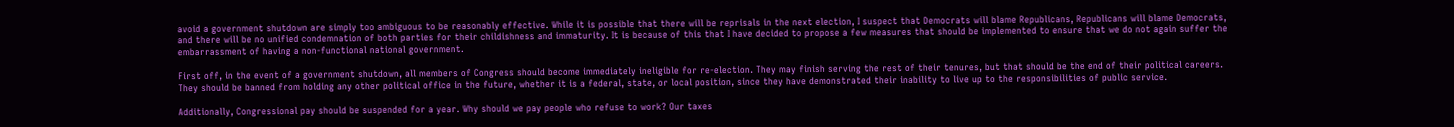avoid a government shutdown are simply too ambiguous to be reasonably effective. While it is possible that there will be reprisals in the next election, I suspect that Democrats will blame Republicans, Republicans will blame Democrats, and there will be no unified condemnation of both parties for their childishness and immaturity. It is because of this that I have decided to propose a few measures that should be implemented to ensure that we do not again suffer the embarrassment of having a non-functional national government.

First off, in the event of a government shutdown, all members of Congress should become immediately ineligible for re-election. They may finish serving the rest of their tenures, but that should be the end of their political careers. They should be banned from holding any other political office in the future, whether it is a federal, state, or local position, since they have demonstrated their inability to live up to the responsibilities of public service.

Additionally, Congressional pay should be suspended for a year. Why should we pay people who refuse to work? Our taxes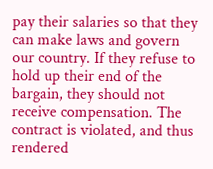pay their salaries so that they can make laws and govern our country. If they refuse to hold up their end of the bargain, they should not receive compensation. The contract is violated, and thus rendered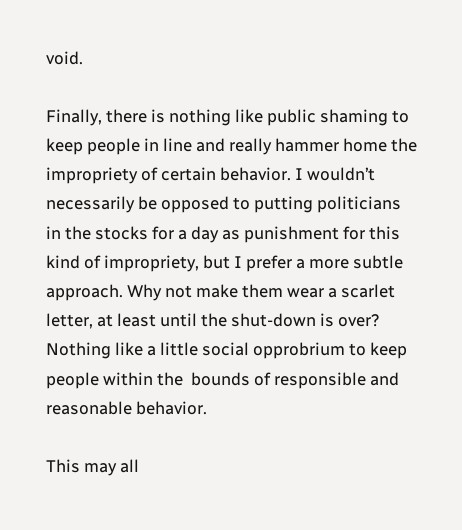void.

Finally, there is nothing like public shaming to keep people in line and really hammer home the impropriety of certain behavior. I wouldn’t necessarily be opposed to putting politicians in the stocks for a day as punishment for this kind of impropriety, but I prefer a more subtle approach. Why not make them wear a scarlet letter, at least until the shut-down is over? Nothing like a little social opprobrium to keep people within the  bounds of responsible and reasonable behavior.

This may all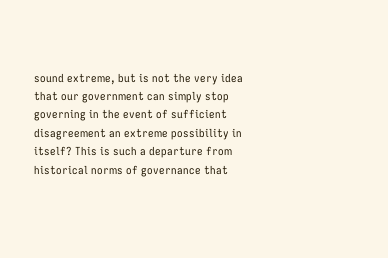sound extreme, but is not the very idea that our government can simply stop governing in the event of sufficient disagreement an extreme possibility in itself? This is such a departure from historical norms of governance that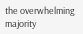the overwhelming majority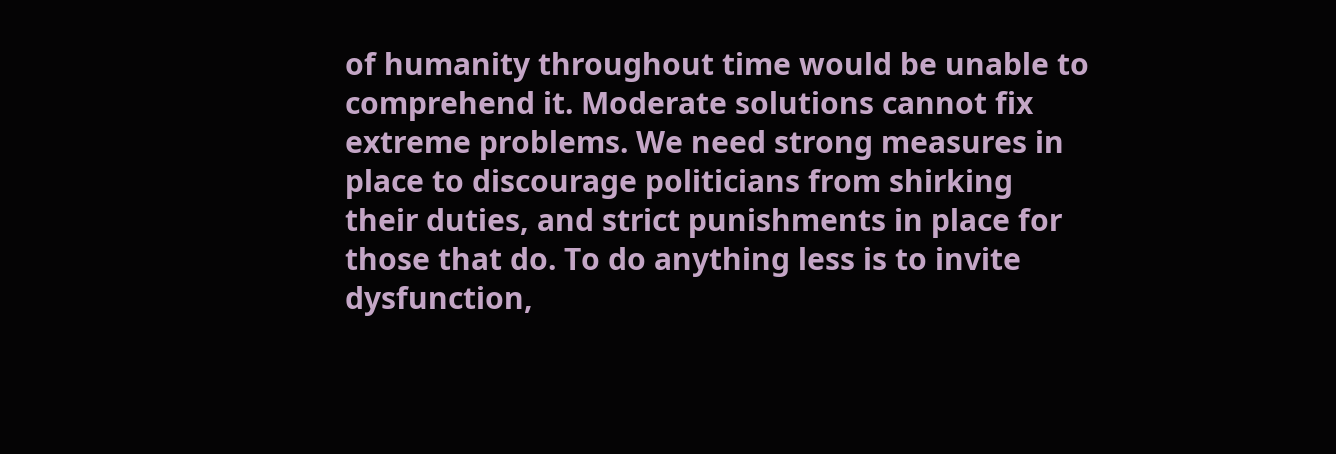of humanity throughout time would be unable to comprehend it. Moderate solutions cannot fix extreme problems. We need strong measures in place to discourage politicians from shirking their duties, and strict punishments in place for those that do. To do anything less is to invite dysfunction,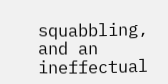squabbling, and an ineffectual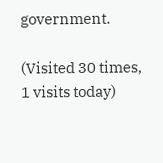government.

(Visited 30 times, 1 visits today)